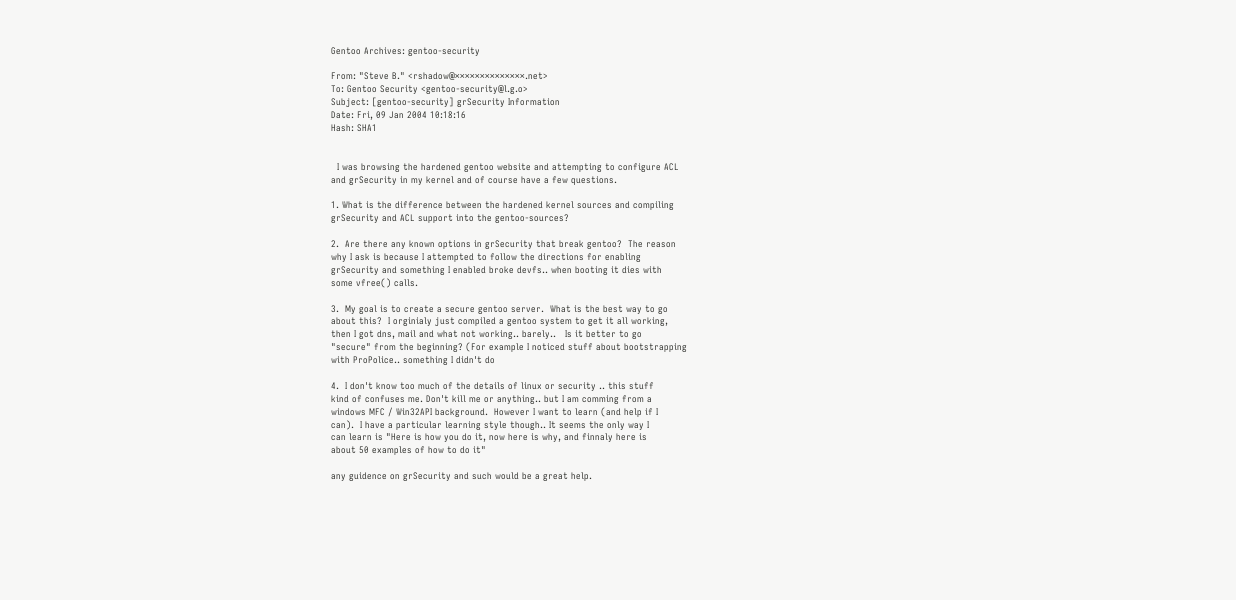Gentoo Archives: gentoo-security

From: "Steve B." <rshadow@××××××××××××××.net>
To: Gentoo Security <gentoo-security@l.g.o>
Subject: [gentoo-security] grSecurity Information
Date: Fri, 09 Jan 2004 10:18:16
Hash: SHA1


  I was browsing the hardened gentoo website and attempting to configure ACL
and grSecurity in my kernel and of course have a few questions.

1. What is the difference between the hardened kernel sources and compiling
grSecurity and ACL support into the gentoo-sources?

2.  Are there any known options in grSecurity that break gentoo?  The reason
why I ask is because I attempted to follow the directions for enabling
grSecurity and something I enabled broke devfs.. when booting it dies with
some vfree() calls.

3.  My goal is to create a secure gentoo server.  What is the best way to go
about this?  I orginialy just compiled a gentoo system to get it all working,
then I got dns, mail and what not working.. barely..   Is it better to go
"secure" from the beginning? (For example I noticed stuff about bootstrapping
with ProPolice.. something I didn't do

4.  I don't know too much of the details of linux or security .. this stuff
kind of confuses me. Don't kill me or anything.. but I am comming from a
windows MFC / Win32API background.  However I want to learn (and help if I
can).  I have a particular learning style though.. It seems the only way I
can learn is "Here is how you do it, now here is why, and finnaly here is
about 50 examples of how to do it"

any guidence on grSecurity and such would be a great help.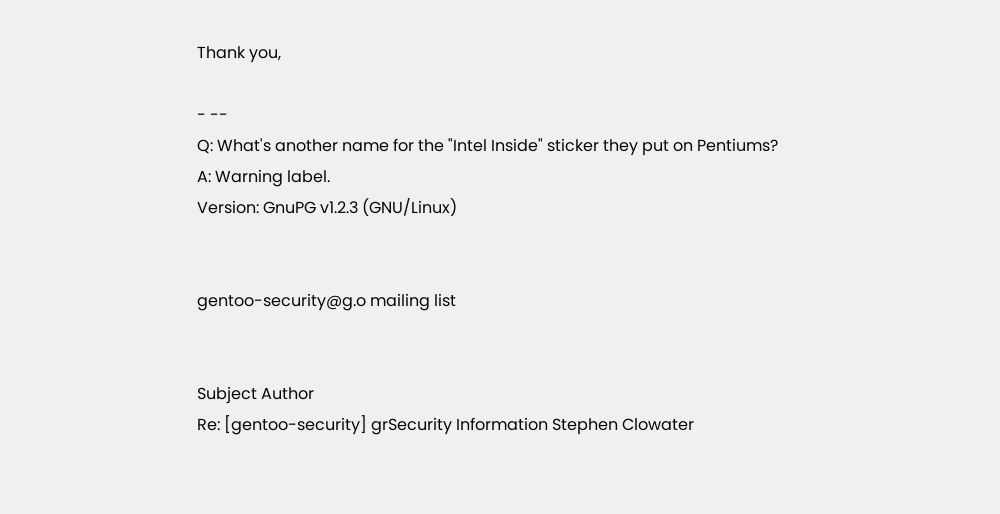Thank you,

- --
Q: What's another name for the "Intel Inside" sticker they put on Pentiums?
A: Warning label.
Version: GnuPG v1.2.3 (GNU/Linux)


gentoo-security@g.o mailing list


Subject Author
Re: [gentoo-security] grSecurity Information Stephen Clowater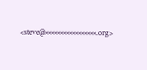<steve@×××××××××××××××××.org>